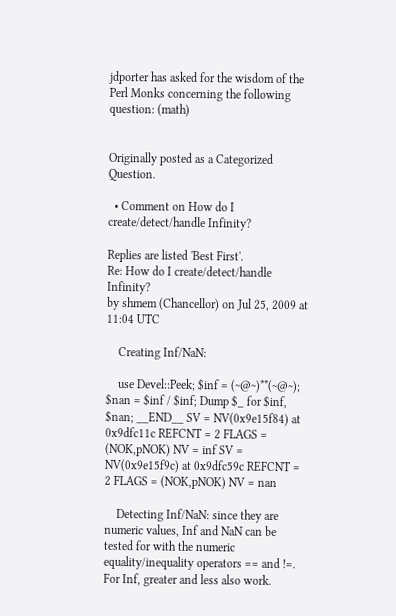jdporter has asked for the wisdom of the Perl Monks concerning the following question: (math)


Originally posted as a Categorized Question.

  • Comment on How do I create/detect/handle Infinity?

Replies are listed 'Best First'.
Re: How do I create/detect/handle Infinity?
by shmem (Chancellor) on Jul 25, 2009 at 11:04 UTC

    Creating Inf/NaN:

    use Devel::Peek; $inf = (~@~)**(~@~); $nan = $inf / $inf; Dump $_ for $inf, $nan; __END__ SV = NV(0x9e15f84) at 0x9dfc11c REFCNT = 2 FLAGS = (NOK,pNOK) NV = inf SV = NV(0x9e15f9c) at 0x9dfc59c REFCNT = 2 FLAGS = (NOK,pNOK) NV = nan

    Detecting Inf/NaN: since they are numeric values, Inf and NaN can be tested for with the numeric equality/inequality operators == and !=. For Inf, greater and less also work.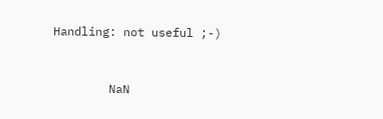Handling: not useful ;-)


        NaN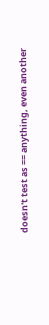doesn't test as == anything, even another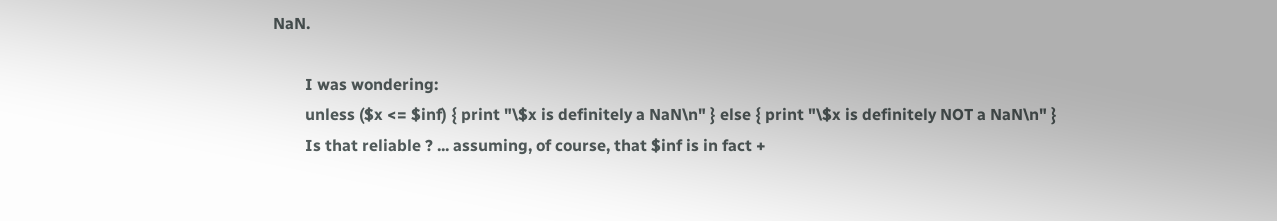NaN.

        I was wondering:
        unless ($x <= $inf) { print "\$x is definitely a NaN\n" } else { print "\$x is definitely NOT a NaN\n" }
        Is that reliable ? ... assuming, of course, that $inf is in fact +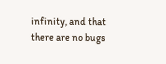infinity, and that there are no bugs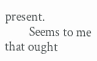present.
        Seems to me that ought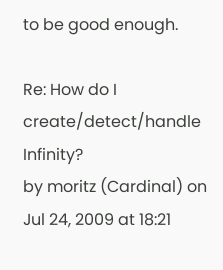to be good enough.

Re: How do I create/detect/handle Infinity?
by moritz (Cardinal) on Jul 24, 2009 at 18:21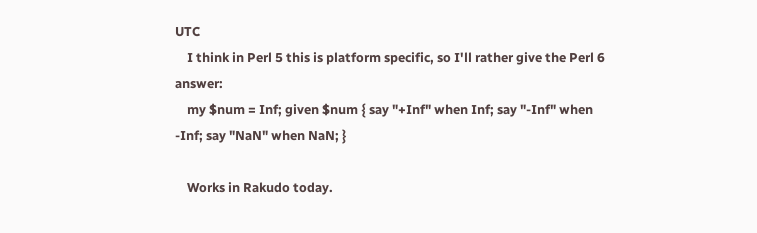UTC
    I think in Perl 5 this is platform specific, so I'll rather give the Perl 6 answer:
    my $num = Inf; given $num { say "+Inf" when Inf; say "-Inf" when -Inf; say "NaN" when NaN; }

    Works in Rakudo today.